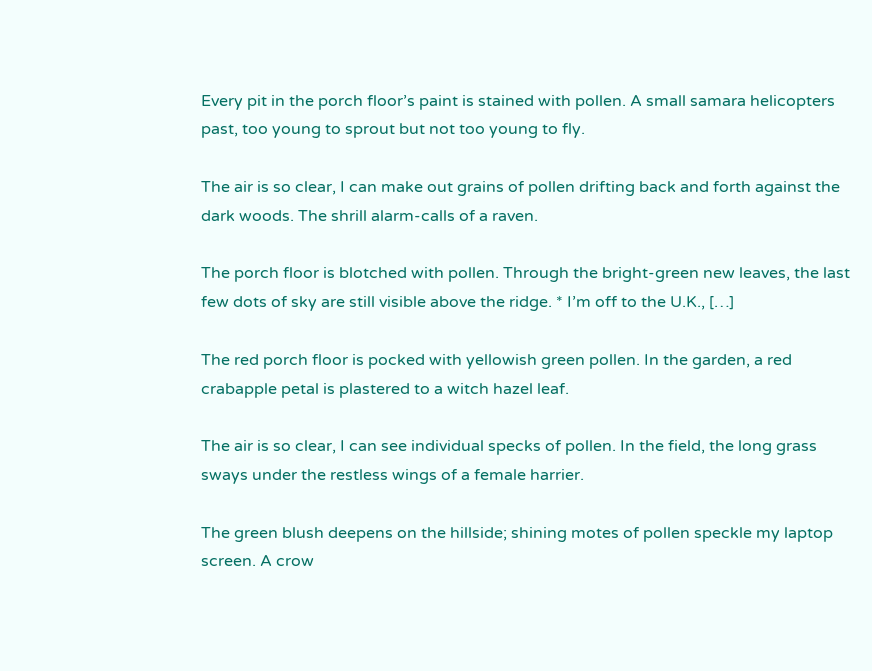Every pit in the porch floor’s paint is stained with pollen. A small samara helicopters past, too young to sprout but not too young to fly.

The air is so clear, I can make out grains of pollen drifting back and forth against the dark woods. The shrill alarm-calls of a raven.

The porch floor is blotched with pollen. Through the bright-green new leaves, the last few dots of sky are still visible above the ridge. * I’m off to the U.K., […]

The red porch floor is pocked with yellowish green pollen. In the garden, a red crabapple petal is plastered to a witch hazel leaf.

The air is so clear, I can see individual specks of pollen. In the field, the long grass sways under the restless wings of a female harrier.

The green blush deepens on the hillside; shining motes of pollen speckle my laptop screen. A crow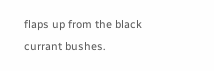flaps up from the black currant bushes.